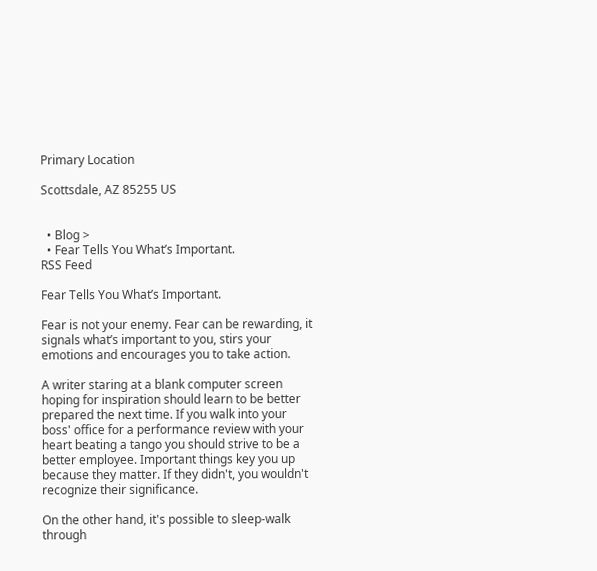Primary Location

Scottsdale, AZ 85255 US


  • Blog >
  • Fear Tells You What’s Important.
RSS Feed

Fear Tells You What’s Important.

Fear is not your enemy. Fear can be rewarding, it signals what’s important to you, stirs your emotions and encourages you to take action.

A writer staring at a blank computer screen hoping for inspiration should learn to be better prepared the next time. If you walk into your boss' office for a performance review with your heart beating a tango you should strive to be a better employee. Important things key you up because they matter. If they didn't, you wouldn't recognize their significance.

On the other hand, it's possible to sleep-walk through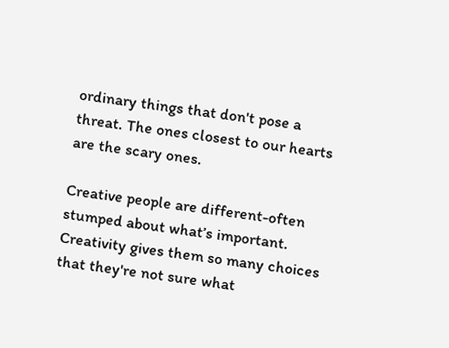ordinary things that don't pose a threat. The ones closest to our hearts are the scary ones.

Creative people are different-often stumped about what’s important. Creativity gives them so many choices that they're not sure what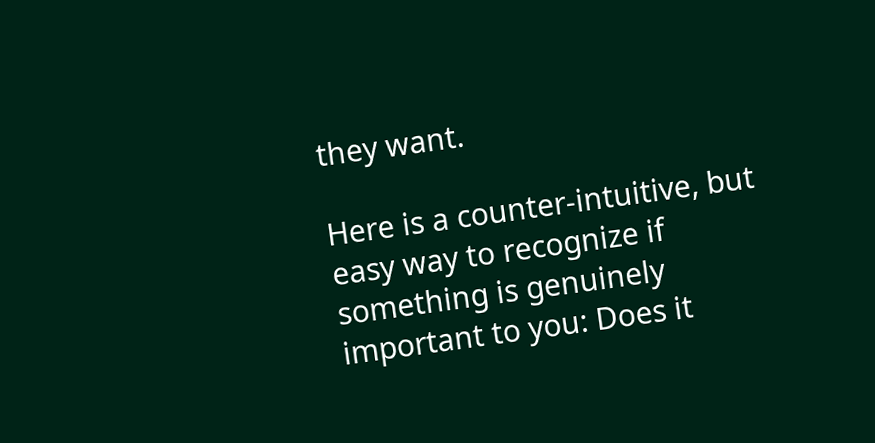they want.

Here is a counter-intuitive, but easy way to recognize if something is genuinely important to you: Does it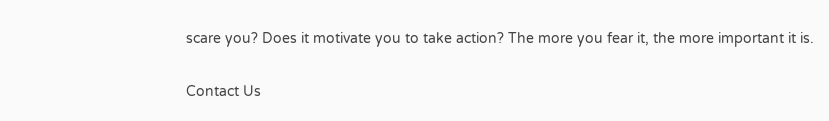scare you? Does it motivate you to take action? The more you fear it, the more important it is.

Contact Us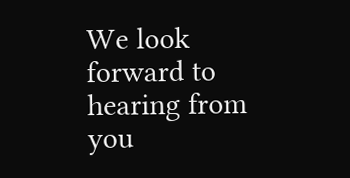We look forward to hearing from you